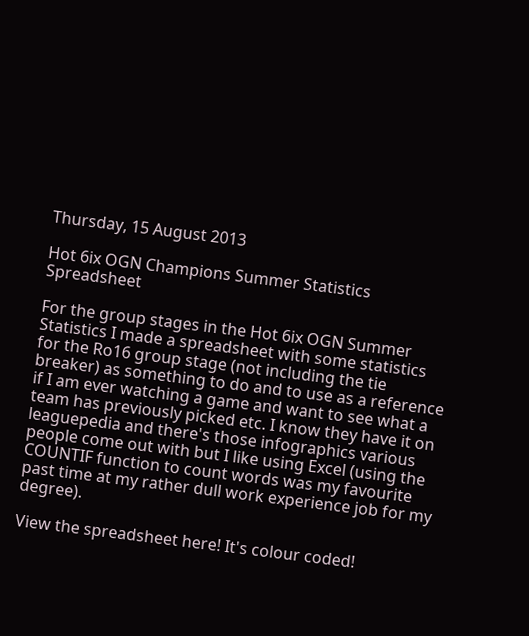Thursday, 15 August 2013

Hot 6ix OGN Champions Summer Statistics Spreadsheet

For the group stages in the Hot 6ix OGN Summer Statistics I made a spreadsheet with some statistics for the Ro16 group stage (not including the tie breaker) as something to do and to use as a reference if I am ever watching a game and want to see what a team has previously picked etc. I know they have it on leaguepedia and there's those infographics various people come out with but I like using Excel (using the COUNTIF function to count words was my favourite past time at my rather dull work experience job for my degree).

View the spreadsheet here! It's colour coded!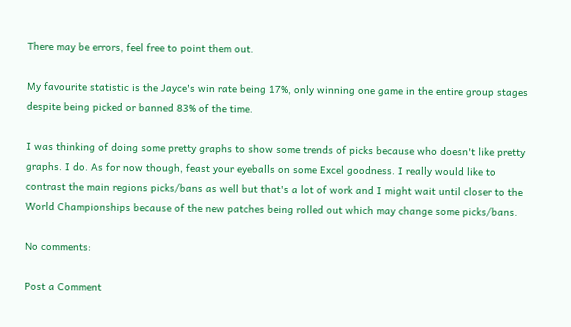There may be errors, feel free to point them out.

My favourite statistic is the Jayce's win rate being 17%, only winning one game in the entire group stages despite being picked or banned 83% of the time.

I was thinking of doing some pretty graphs to show some trends of picks because who doesn't like pretty graphs. I do. As for now though, feast your eyeballs on some Excel goodness. I really would like to contrast the main regions picks/bans as well but that's a lot of work and I might wait until closer to the World Championships because of the new patches being rolled out which may change some picks/bans.

No comments:

Post a Comment